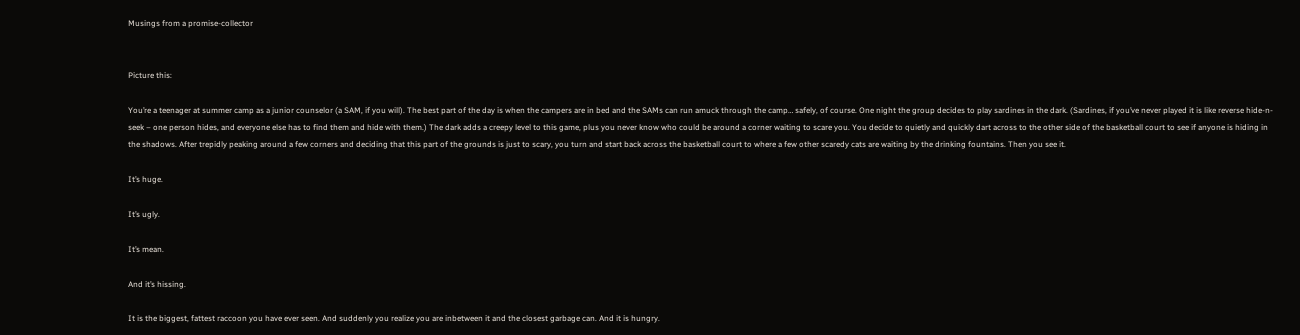Musings from a promise-collector


Picture this:

You’re a teenager at summer camp as a junior counselor (a SAM, if you will). The best part of the day is when the campers are in bed and the SAMs can run amuck through the camp… safely, of course. One night the group decides to play sardines in the dark. (Sardines, if you’ve never played it is like reverse hide-n-seek – one person hides, and everyone else has to find them and hide with them.) The dark adds a creepy level to this game, plus you never know who could be around a corner waiting to scare you. You decide to quietly and quickly dart across to the other side of the basketball court to see if anyone is hiding in the shadows. After trepidly peaking around a few corners and deciding that this part of the grounds is just to scary, you turn and start back across the basketball court to where a few other scaredy cats are waiting by the drinking fountains. Then you see it.

It’s huge.

It’s ugly.

It’s mean.

And it’s hissing.

It is the biggest, fattest raccoon you have ever seen. And suddenly you realize you are inbetween it and the closest garbage can. And it is hungry.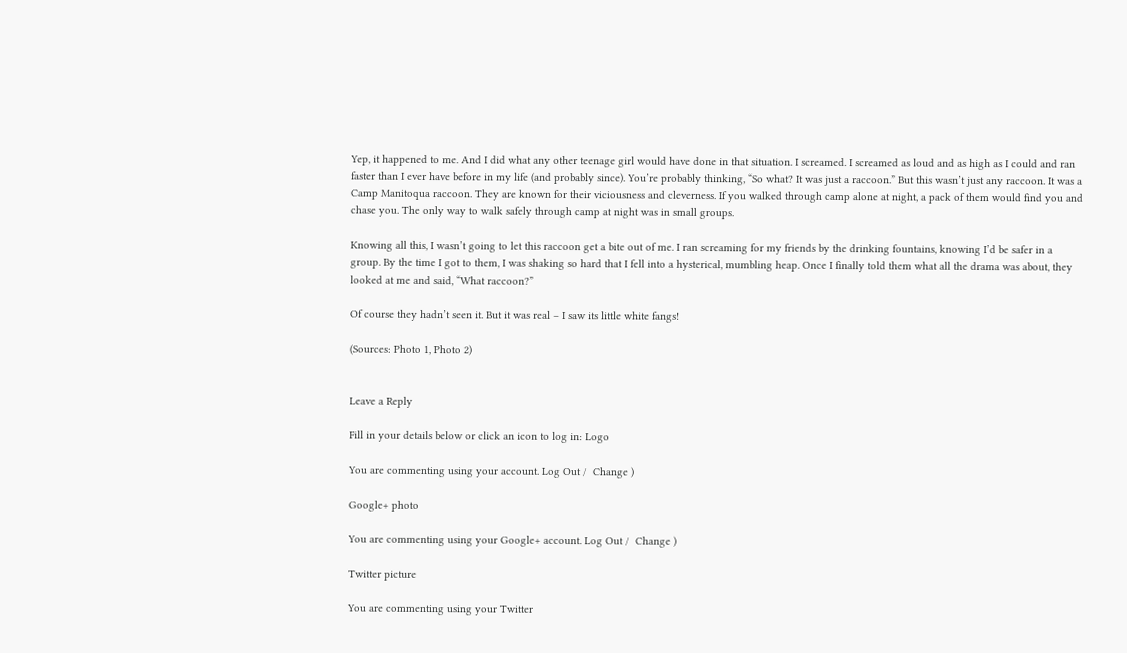Yep, it happened to me. And I did what any other teenage girl would have done in that situation. I screamed. I screamed as loud and as high as I could and ran faster than I ever have before in my life (and probably since). You’re probably thinking, “So what? It was just a raccoon.” But this wasn’t just any raccoon. It was a Camp Manitoqua raccoon. They are known for their viciousness and cleverness. If you walked through camp alone at night, a pack of them would find you and chase you. The only way to walk safely through camp at night was in small groups.

Knowing all this, I wasn’t going to let this raccoon get a bite out of me. I ran screaming for my friends by the drinking fountains, knowing I’d be safer in a group. By the time I got to them, I was shaking so hard that I fell into a hysterical, mumbling heap. Once I finally told them what all the drama was about, they looked at me and said, “What raccoon?”

Of course they hadn’t seen it. But it was real – I saw its little white fangs!

(Sources: Photo 1, Photo 2)


Leave a Reply

Fill in your details below or click an icon to log in: Logo

You are commenting using your account. Log Out /  Change )

Google+ photo

You are commenting using your Google+ account. Log Out /  Change )

Twitter picture

You are commenting using your Twitter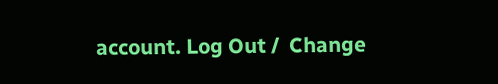account. Log Out /  Change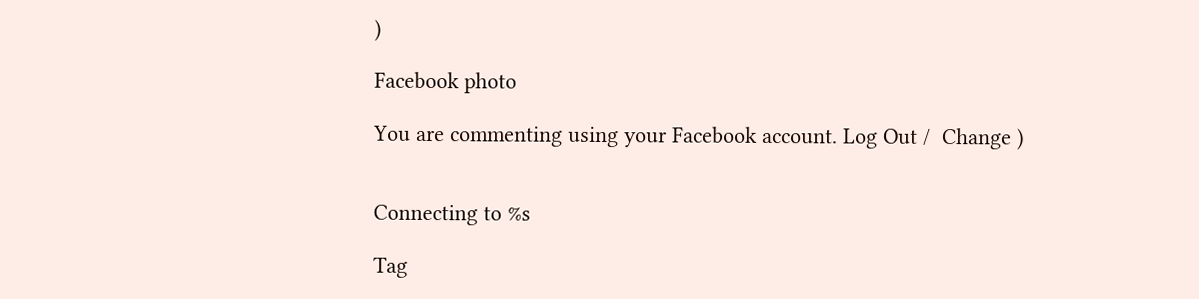)

Facebook photo

You are commenting using your Facebook account. Log Out /  Change )


Connecting to %s

Tag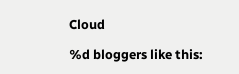Cloud

%d bloggers like this: